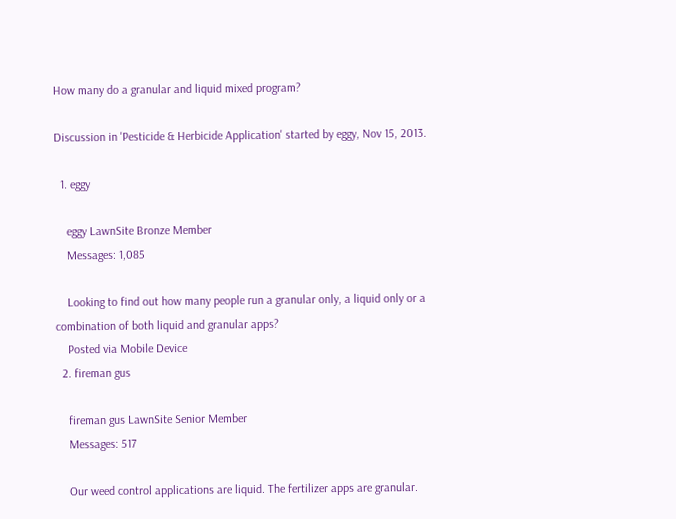How many do a granular and liquid mixed program?

Discussion in 'Pesticide & Herbicide Application' started by eggy, Nov 15, 2013.

  1. eggy

    eggy LawnSite Bronze Member
    Messages: 1,085

    Looking to find out how many people run a granular only, a liquid only or a combination of both liquid and granular apps?
    Posted via Mobile Device
  2. fireman gus

    fireman gus LawnSite Senior Member
    Messages: 517

    Our weed control applications are liquid. The fertilizer apps are granular.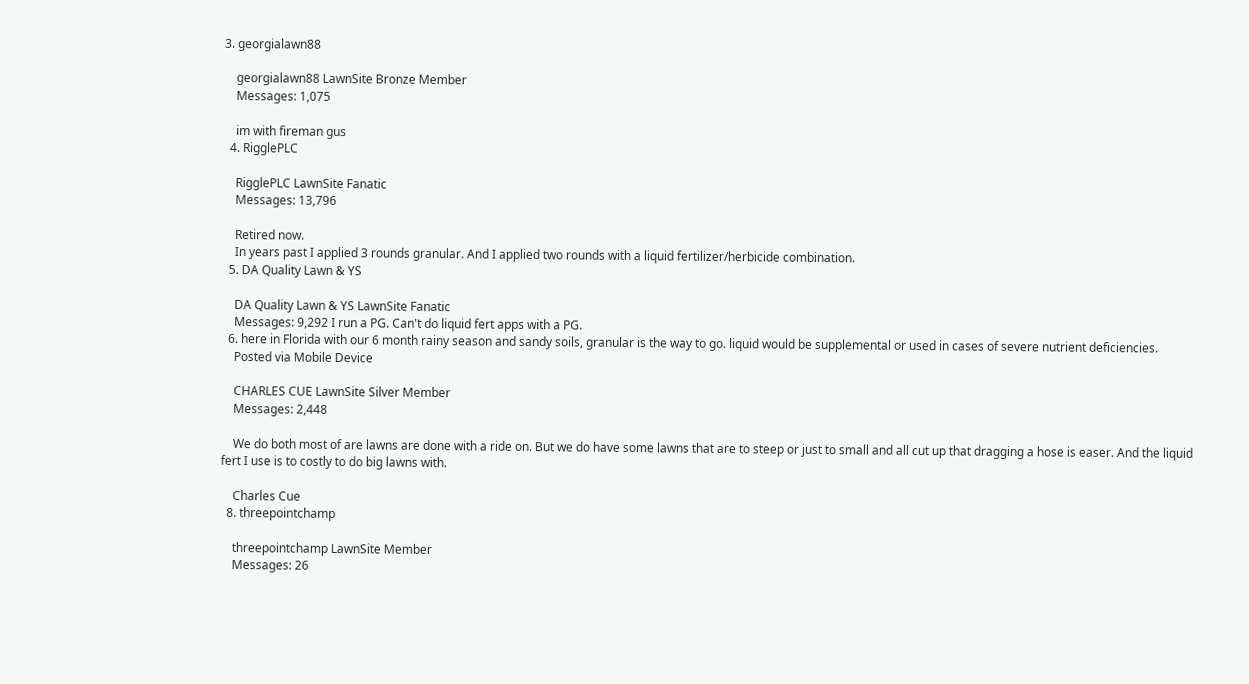3. georgialawn88

    georgialawn88 LawnSite Bronze Member
    Messages: 1,075

    im with fireman gus
  4. RigglePLC

    RigglePLC LawnSite Fanatic
    Messages: 13,796

    Retired now.
    In years past I applied 3 rounds granular. And I applied two rounds with a liquid fertilizer/herbicide combination.
  5. DA Quality Lawn & YS

    DA Quality Lawn & YS LawnSite Fanatic
    Messages: 9,292 I run a PG. Can't do liquid fert apps with a PG.
  6. here in Florida with our 6 month rainy season and sandy soils, granular is the way to go. liquid would be supplemental or used in cases of severe nutrient deficiencies.
    Posted via Mobile Device

    CHARLES CUE LawnSite Silver Member
    Messages: 2,448

    We do both most of are lawns are done with a ride on. But we do have some lawns that are to steep or just to small and all cut up that dragging a hose is easer. And the liquid fert I use is to costly to do big lawns with.

    Charles Cue
  8. threepointchamp

    threepointchamp LawnSite Member
    Messages: 26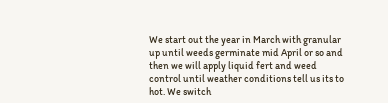We start out the year in March with granular up until weeds germinate mid April or so and then we will apply liquid fert and weed control until weather conditions tell us its to hot. We switch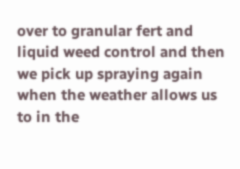over to granular fert and liquid weed control and then we pick up spraying again when the weather allows us to in the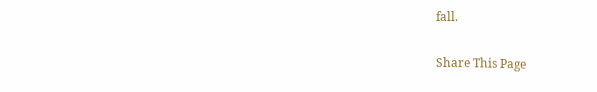fall.

Share This Page